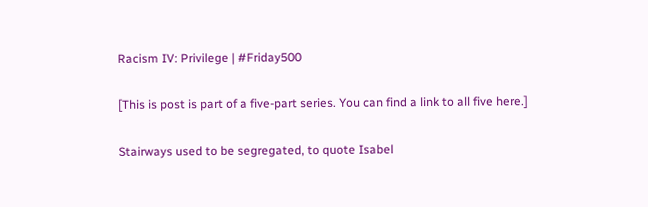Racism IV: Privilege | #Friday500

[This is post is part of a five-part series. You can find a link to all five here.]

Stairways used to be segregated, to quote Isabel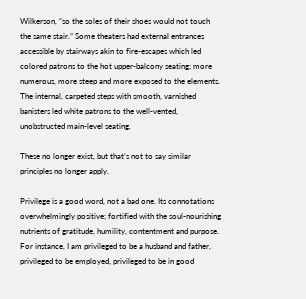Wilkerson, “so the soles of their shoes would not touch the same stair.” Some theaters had external entrances accessible by stairways akin to fire-escapes which led colored patrons to the hot upper-balcony seating; more numerous, more steep and more exposed to the elements. The internal, carpeted steps with smooth, varnished banisters led white patrons to the well-vented, unobstructed main-level seating.

These no longer exist, but that’s not to say similar principles no longer apply.

Privilege is a good word, not a bad one. Its connotations overwhelmingly positive; fortified with the soul-nourishing nutrients of gratitude, humility, contentment and purpose. For instance, I am privileged to be a husband and father, privileged to be employed, privileged to be in good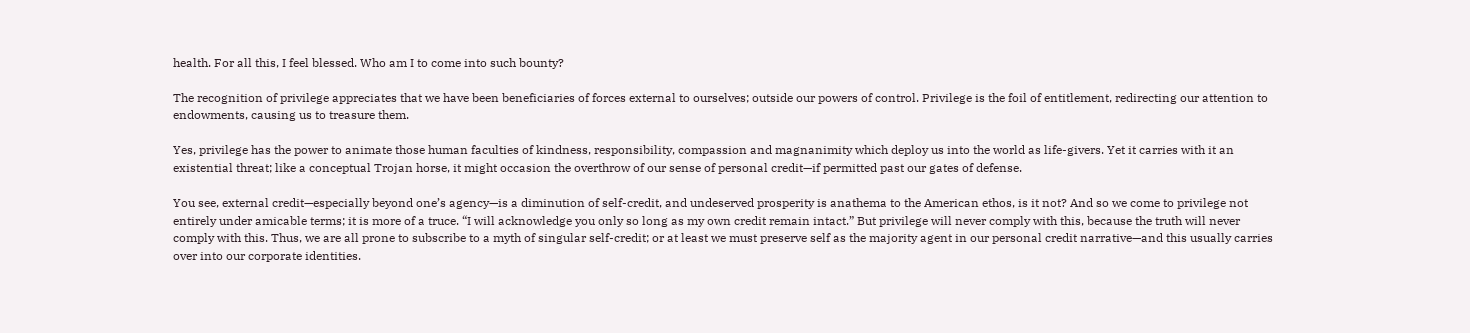health. For all this, I feel blessed. Who am I to come into such bounty?

The recognition of privilege appreciates that we have been beneficiaries of forces external to ourselves; outside our powers of control. Privilege is the foil of entitlement, redirecting our attention to endowments, causing us to treasure them.

Yes, privilege has the power to animate those human faculties of kindness, responsibility, compassion and magnanimity which deploy us into the world as life-givers. Yet it carries with it an existential threat; like a conceptual Trojan horse, it might occasion the overthrow of our sense of personal credit—if permitted past our gates of defense.

You see, external credit—especially beyond one’s agency—is a diminution of self-credit, and undeserved prosperity is anathema to the American ethos, is it not? And so we come to privilege not entirely under amicable terms; it is more of a truce. “I will acknowledge you only so long as my own credit remain intact.” But privilege will never comply with this, because the truth will never comply with this. Thus, we are all prone to subscribe to a myth of singular self-credit; or at least we must preserve self as the majority agent in our personal credit narrative—and this usually carries over into our corporate identities.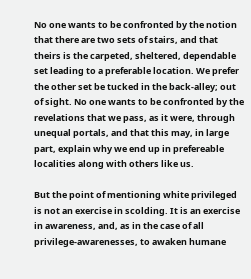No one wants to be confronted by the notion that there are two sets of stairs, and that theirs is the carpeted, sheltered, dependable set leading to a preferable location. We prefer the other set be tucked in the back-alley; out of sight. No one wants to be confronted by the revelations that we pass, as it were, through unequal portals, and that this may, in large part, explain why we end up in prefereable localities along with others like us.

But the point of mentioning white privileged is not an exercise in scolding. It is an exercise in awareness, and, as in the case of all privilege-awarenesses, to awaken humane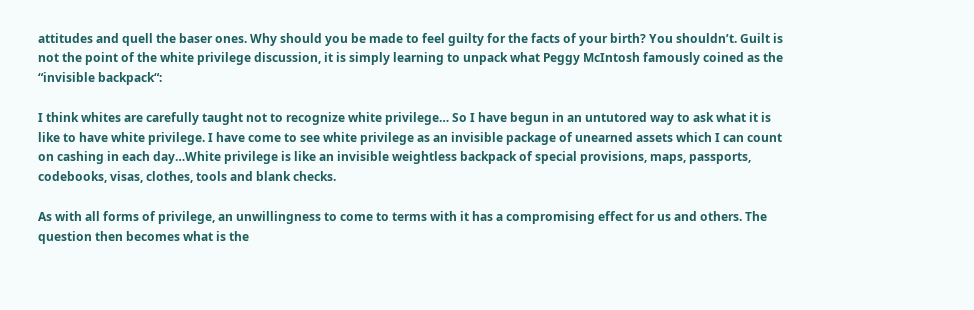attitudes and quell the baser ones. Why should you be made to feel guilty for the facts of your birth? You shouldn’t. Guilt is not the point of the white privilege discussion, it is simply learning to unpack what Peggy McIntosh famously coined as the “invisible backpack“:

I think whites are carefully taught not to recognize white privilege… So I have begun in an untutored way to ask what it is like to have white privilege. I have come to see white privilege as an invisible package of unearned assets which I can count on cashing in each day…White privilege is like an invisible weightless backpack of special provisions, maps, passports, codebooks, visas, clothes, tools and blank checks.

As with all forms of privilege, an unwillingness to come to terms with it has a compromising effect for us and others. The question then becomes what is the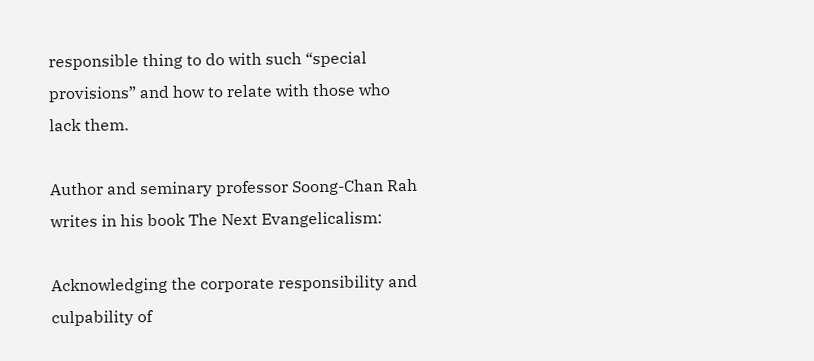responsible thing to do with such “special provisions” and how to relate with those who lack them.

Author and seminary professor Soong-Chan Rah writes in his book The Next Evangelicalism:

Acknowledging the corporate responsibility and culpability of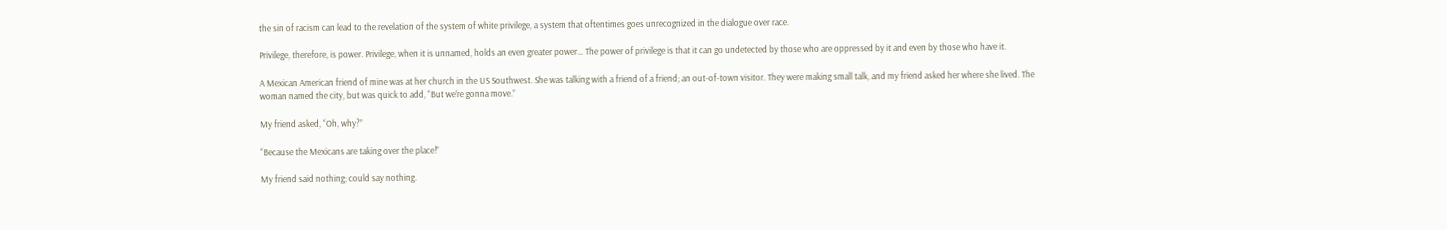the sin of racism can lead to the revelation of the system of white privilege, a system that oftentimes goes unrecognized in the dialogue over race.

Privilege, therefore, is power. Privilege, when it is unnamed, holds an even greater power… The power of privilege is that it can go undetected by those who are oppressed by it and even by those who have it.

A Mexican American friend of mine was at her church in the US Southwest. She was talking with a friend of a friend; an out-of-town visitor. They were making small talk, and my friend asked her where she lived. The woman named the city, but was quick to add, “But we’re gonna move.”

My friend asked, “Oh, why?”

“Because the Mexicans are taking over the place!”

My friend said nothing; could say nothing.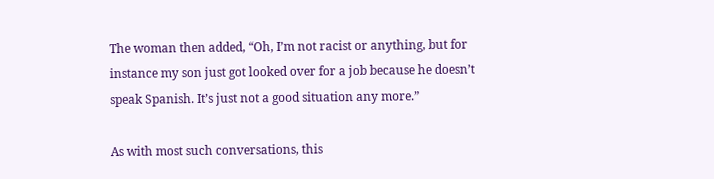The woman then added, “Oh, I’m not racist or anything, but for instance my son just got looked over for a job because he doesn’t speak Spanish. It’s just not a good situation any more.”

As with most such conversations, this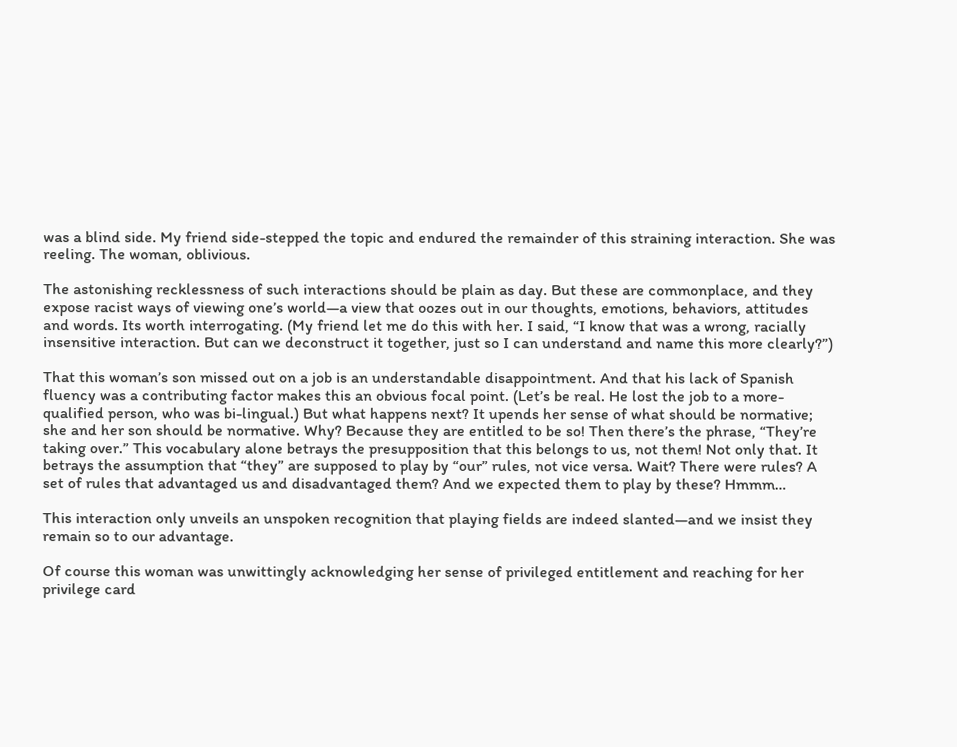was a blind side. My friend side-stepped the topic and endured the remainder of this straining interaction. She was reeling. The woman, oblivious.

The astonishing recklessness of such interactions should be plain as day. But these are commonplace, and they expose racist ways of viewing one’s world—a view that oozes out in our thoughts, emotions, behaviors, attitudes and words. Its worth interrogating. (My friend let me do this with her. I said, “I know that was a wrong, racially insensitive interaction. But can we deconstruct it together, just so I can understand and name this more clearly?”)

That this woman’s son missed out on a job is an understandable disappointment. And that his lack of Spanish fluency was a contributing factor makes this an obvious focal point. (Let’s be real. He lost the job to a more-qualified person, who was bi-lingual.) But what happens next? It upends her sense of what should be normative; she and her son should be normative. Why? Because they are entitled to be so! Then there’s the phrase, “They’re taking over.” This vocabulary alone betrays the presupposition that this belongs to us, not them! Not only that. It betrays the assumption that “they” are supposed to play by “our” rules, not vice versa. Wait? There were rules? A set of rules that advantaged us and disadvantaged them? And we expected them to play by these? Hmmm…

This interaction only unveils an unspoken recognition that playing fields are indeed slanted—and we insist they remain so to our advantage.

Of course this woman was unwittingly acknowledging her sense of privileged entitlement and reaching for her privilege card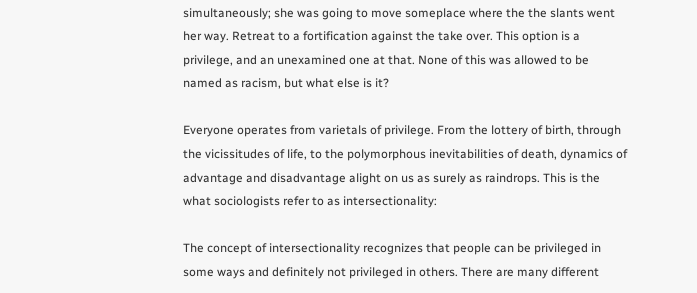simultaneously; she was going to move someplace where the the slants went her way. Retreat to a fortification against the take over. This option is a privilege, and an unexamined one at that. None of this was allowed to be named as racism, but what else is it?

Everyone operates from varietals of privilege. From the lottery of birth, through the vicissitudes of life, to the polymorphous inevitabilities of death, dynamics of advantage and disadvantage alight on us as surely as raindrops. This is the what sociologists refer to as intersectionality:

The concept of intersectionality recognizes that people can be privileged in some ways and definitely not privileged in others. There are many different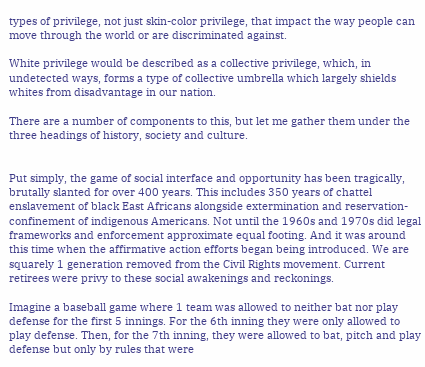types of privilege, not just skin-color privilege, that impact the way people can move through the world or are discriminated against.

White privilege would be described as a collective privilege, which, in undetected ways, forms a type of collective umbrella which largely shields whites from disadvantage in our nation.

There are a number of components to this, but let me gather them under the three headings of history, society and culture.


Put simply, the game of social interface and opportunity has been tragically, brutally slanted for over 400 years. This includes 350 years of chattel enslavement of black East Africans alongside extermination and reservation-confinement of indigenous Americans. Not until the 1960s and 1970s did legal frameworks and enforcement approximate equal footing. And it was around this time when the affirmative action efforts began being introduced. We are squarely 1 generation removed from the Civil Rights movement. Current retirees were privy to these social awakenings and reckonings.

Imagine a baseball game where 1 team was allowed to neither bat nor play defense for the first 5 innings. For the 6th inning they were only allowed to play defense. Then, for the 7th inning, they were allowed to bat, pitch and play defense but only by rules that were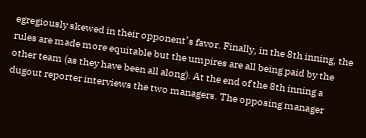egregiously skewed in their opponent’s favor. Finally, in the 8th inning, the rules are made more equitable but the umpires are all being paid by the other team (as they have been all along). At the end of the 8th inning a dugout reporter interviews the two managers. The opposing manager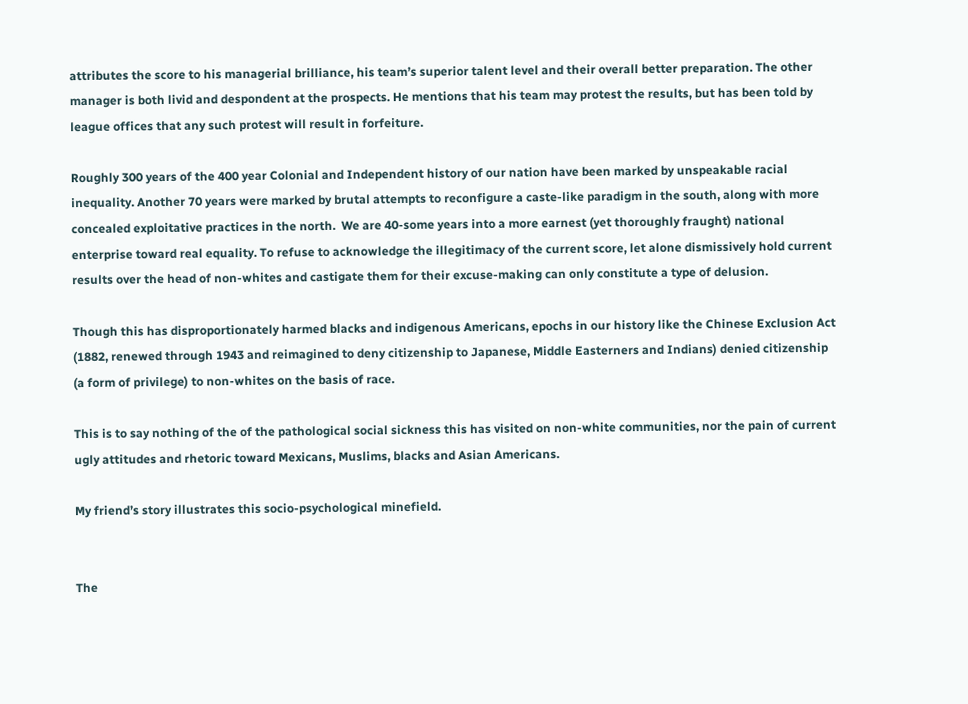attributes the score to his managerial brilliance, his team’s superior talent level and their overall better preparation. The other manager is both livid and despondent at the prospects. He mentions that his team may protest the results, but has been told by league offices that any such protest will result in forfeiture.

Roughly 300 years of the 400 year Colonial and Independent history of our nation have been marked by unspeakable racial inequality. Another 70 years were marked by brutal attempts to reconfigure a caste-like paradigm in the south, along with more concealed exploitative practices in the north.  We are 40-some years into a more earnest (yet thoroughly fraught) national enterprise toward real equality. To refuse to acknowledge the illegitimacy of the current score, let alone dismissively hold current results over the head of non-whites and castigate them for their excuse-making can only constitute a type of delusion.

Though this has disproportionately harmed blacks and indigenous Americans, epochs in our history like the Chinese Exclusion Act (1882, renewed through 1943 and reimagined to deny citizenship to Japanese, Middle Easterners and Indians) denied citizenship (a form of privilege) to non-whites on the basis of race.

This is to say nothing of the of the pathological social sickness this has visited on non-white communities, nor the pain of current ugly attitudes and rhetoric toward Mexicans, Muslims, blacks and Asian Americans.

My friend’s story illustrates this socio-psychological minefield.


The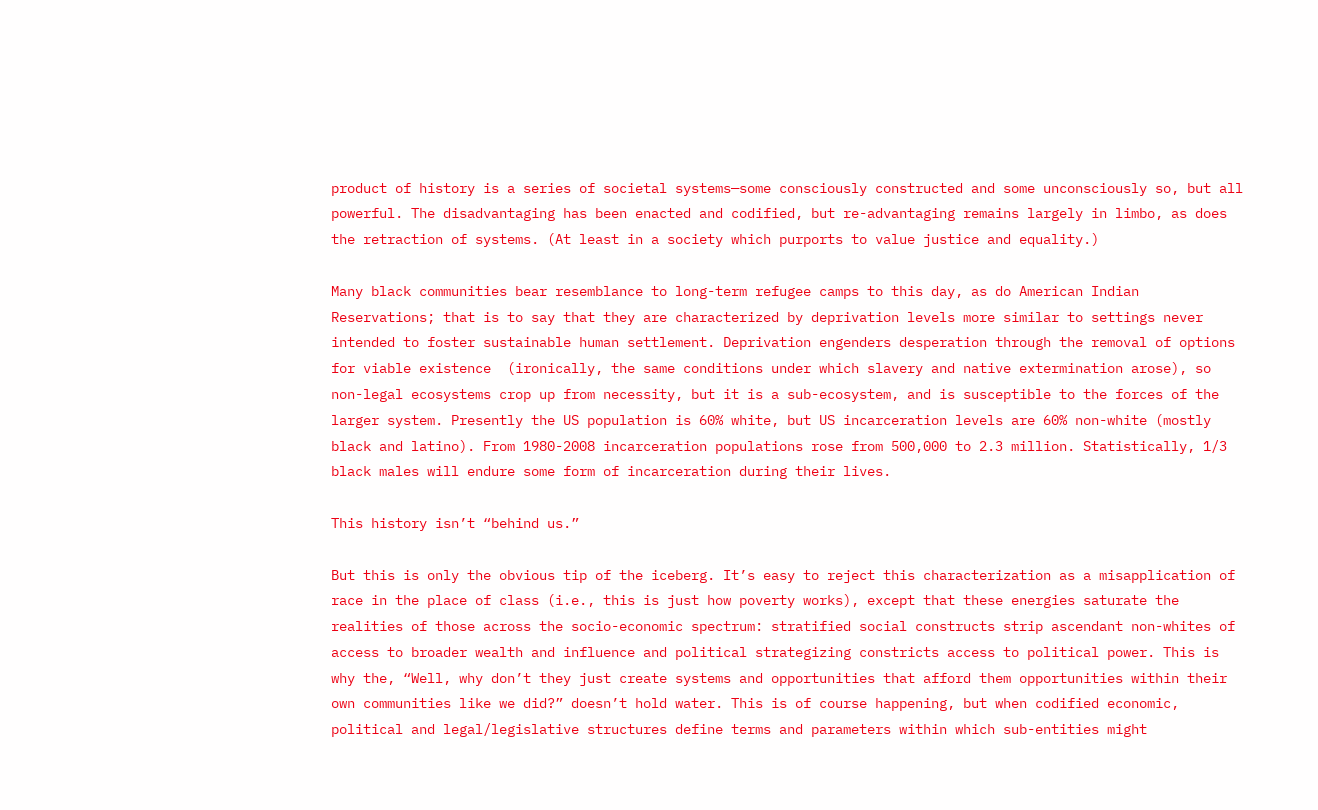product of history is a series of societal systems—some consciously constructed and some unconsciously so, but all powerful. The disadvantaging has been enacted and codified, but re-advantaging remains largely in limbo, as does the retraction of systems. (At least in a society which purports to value justice and equality.)

Many black communities bear resemblance to long-term refugee camps to this day, as do American Indian Reservations; that is to say that they are characterized by deprivation levels more similar to settings never intended to foster sustainable human settlement. Deprivation engenders desperation through the removal of options for viable existence  (ironically, the same conditions under which slavery and native extermination arose), so non-legal ecosystems crop up from necessity, but it is a sub-ecosystem, and is susceptible to the forces of the larger system. Presently the US population is 60% white, but US incarceration levels are 60% non-white (mostly black and latino). From 1980-2008 incarceration populations rose from 500,000 to 2.3 million. Statistically, 1/3 black males will endure some form of incarceration during their lives.

This history isn’t “behind us.”

But this is only the obvious tip of the iceberg. It’s easy to reject this characterization as a misapplication of race in the place of class (i.e., this is just how poverty works), except that these energies saturate the realities of those across the socio-economic spectrum: stratified social constructs strip ascendant non-whites of access to broader wealth and influence and political strategizing constricts access to political power. This is why the, “Well, why don’t they just create systems and opportunities that afford them opportunities within their own communities like we did?” doesn’t hold water. This is of course happening, but when codified economic, political and legal/legislative structures define terms and parameters within which sub-entities might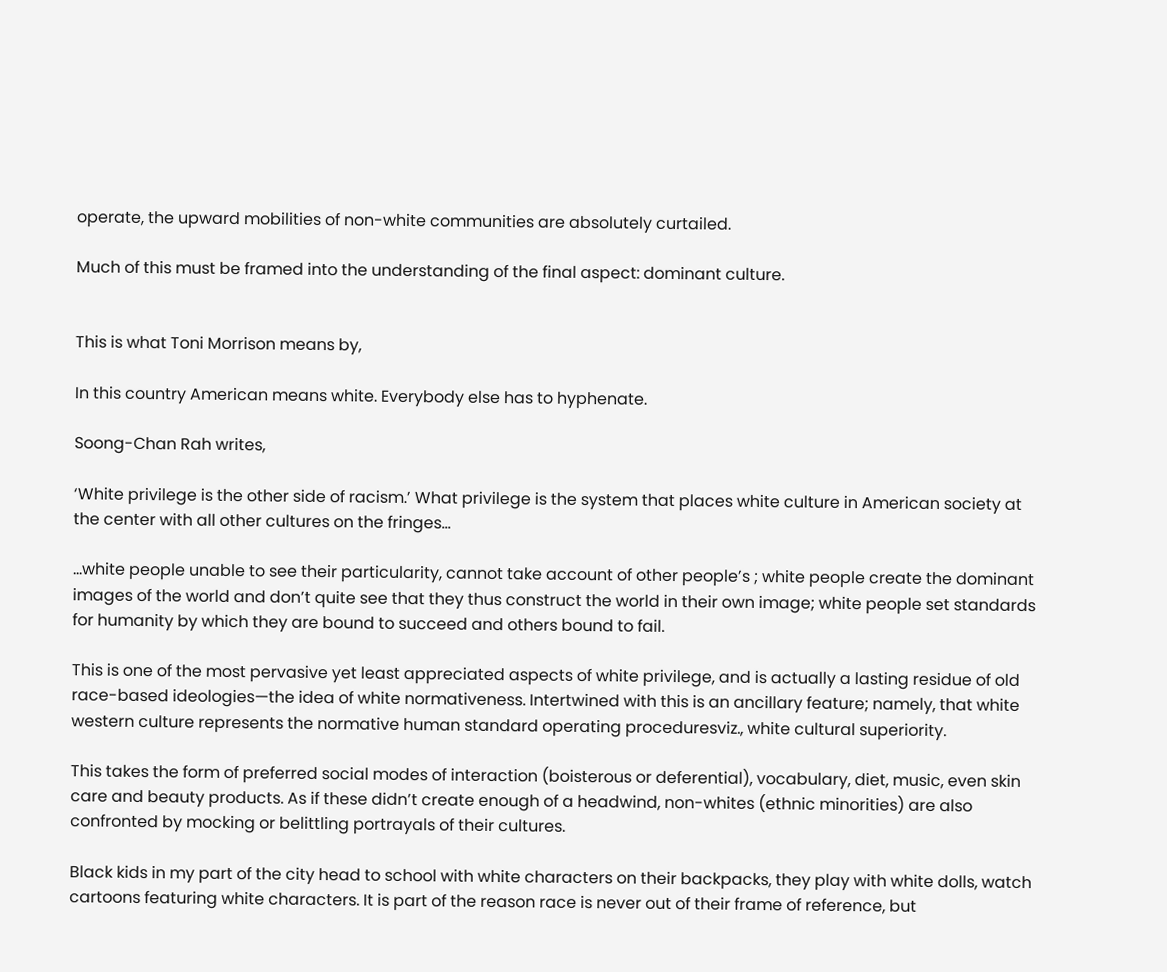operate, the upward mobilities of non-white communities are absolutely curtailed.

Much of this must be framed into the understanding of the final aspect: dominant culture.


This is what Toni Morrison means by,

In this country American means white. Everybody else has to hyphenate.

Soong-Chan Rah writes,

‘White privilege is the other side of racism.’ What privilege is the system that places white culture in American society at the center with all other cultures on the fringes…

…white people unable to see their particularity, cannot take account of other people’s ; white people create the dominant images of the world and don’t quite see that they thus construct the world in their own image; white people set standards for humanity by which they are bound to succeed and others bound to fail.

This is one of the most pervasive yet least appreciated aspects of white privilege, and is actually a lasting residue of old race-based ideologies—the idea of white normativeness. Intertwined with this is an ancillary feature; namely, that white western culture represents the normative human standard operating proceduresviz., white cultural superiority.

This takes the form of preferred social modes of interaction (boisterous or deferential), vocabulary, diet, music, even skin care and beauty products. As if these didn’t create enough of a headwind, non-whites (ethnic minorities) are also confronted by mocking or belittling portrayals of their cultures.

Black kids in my part of the city head to school with white characters on their backpacks, they play with white dolls, watch cartoons featuring white characters. It is part of the reason race is never out of their frame of reference, but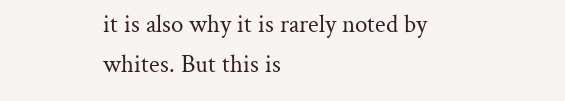it is also why it is rarely noted by whites. But this is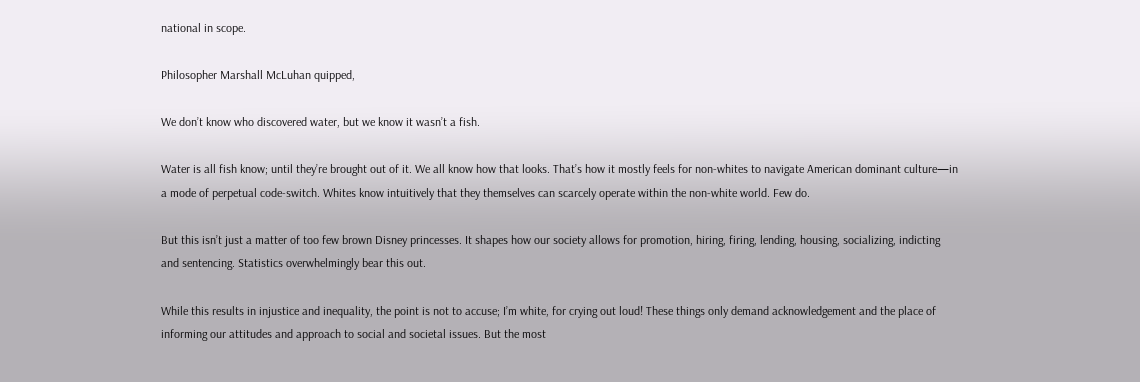national in scope.

Philosopher Marshall McLuhan quipped,

We don’t know who discovered water, but we know it wasn’t a fish.

Water is all fish know; until they’re brought out of it. We all know how that looks. That’s how it mostly feels for non-whites to navigate American dominant culture—in a mode of perpetual code-switch. Whites know intuitively that they themselves can scarcely operate within the non-white world. Few do.

But this isn’t just a matter of too few brown Disney princesses. It shapes how our society allows for promotion, hiring, firing, lending, housing, socializing, indicting and sentencing. Statistics overwhelmingly bear this out.

While this results in injustice and inequality, the point is not to accuse; I’m white, for crying out loud! These things only demand acknowledgement and the place of informing our attitudes and approach to social and societal issues. But the most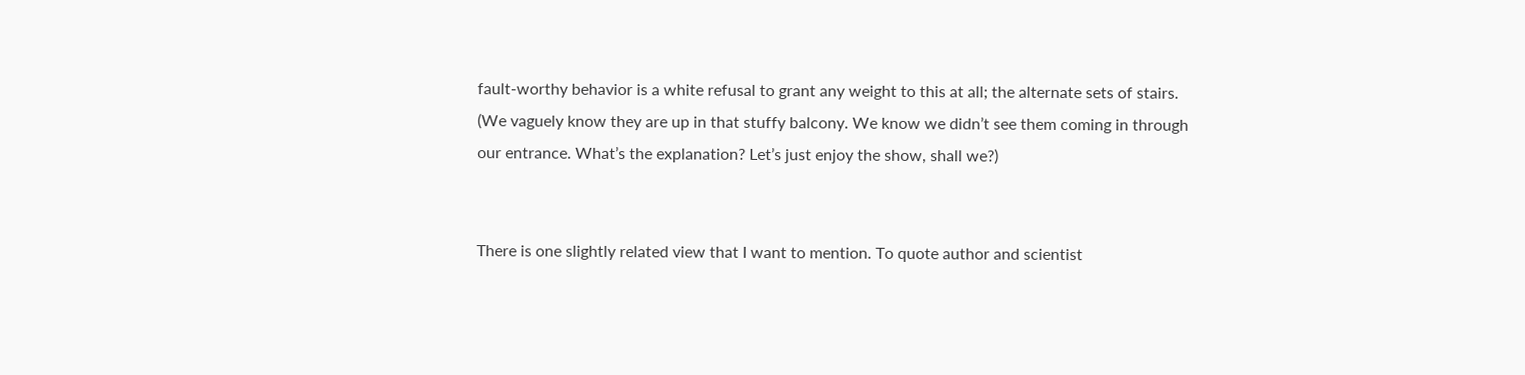fault-worthy behavior is a white refusal to grant any weight to this at all; the alternate sets of stairs. (We vaguely know they are up in that stuffy balcony. We know we didn’t see them coming in through our entrance. What’s the explanation? Let’s just enjoy the show, shall we?)


There is one slightly related view that I want to mention. To quote author and scientist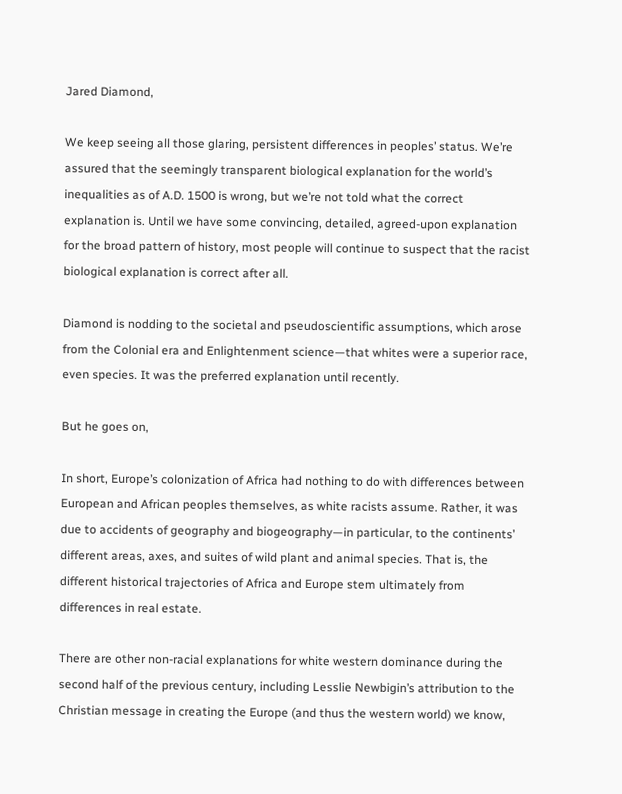Jared Diamond,

We keep seeing all those glaring, persistent differences in peoples’ status. We’re assured that the seemingly transparent biological explanation for the world’s inequalities as of A.D. 1500 is wrong, but we’re not told what the correct explanation is. Until we have some convincing, detailed, agreed-upon explanation for the broad pattern of history, most people will continue to suspect that the racist biological explanation is correct after all.

Diamond is nodding to the societal and pseudoscientific assumptions, which arose from the Colonial era and Enlightenment science—that whites were a superior race, even species. It was the preferred explanation until recently.

But he goes on,

In short, Europe’s colonization of Africa had nothing to do with differences between European and African peoples themselves, as white racists assume. Rather, it was due to accidents of geography and biogeography—in particular, to the continents’ different areas, axes, and suites of wild plant and animal species. That is, the different historical trajectories of Africa and Europe stem ultimately from differences in real estate.

There are other non-racial explanations for white western dominance during the second half of the previous century, including Lesslie Newbigin’s attribution to the Christian message in creating the Europe (and thus the western world) we know,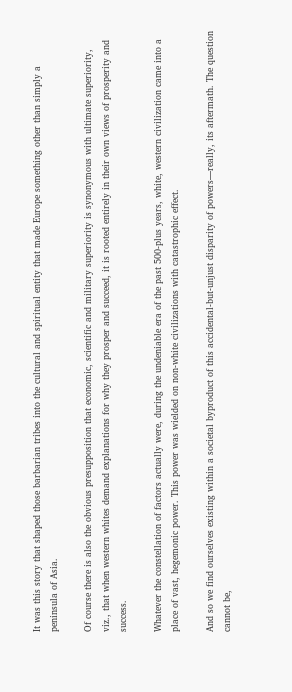It was this story that shaped those barbarian tribes into the cultural and spiritual entity that made Europe something other than simply a peninsula of Asia.

Of course there is also the obvious presupposition that economic, scientific and military superiority is synonymous with ultimate superiority, viz., that when western whites demand explanations for why they prosper and succeed, it is rooted entirely in their own views of prosperity and success.

Whatever the constellation of factors actually were, during the undeniable era of the past 500-plus years, white, western civilization came into a place of vast, hegemonic power. This power was wielded on non-white civilizations with catastrophic effect.

And so we find ourselves existing within a societal byproduct of this accidental-but-unjust disparity of powers—really, its aftermath. The question cannot be,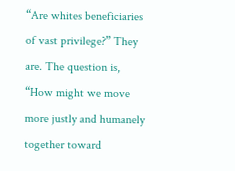“Are whites beneficiaries of vast privilege?” They are. The question is, “How might we move more justly and humanely together toward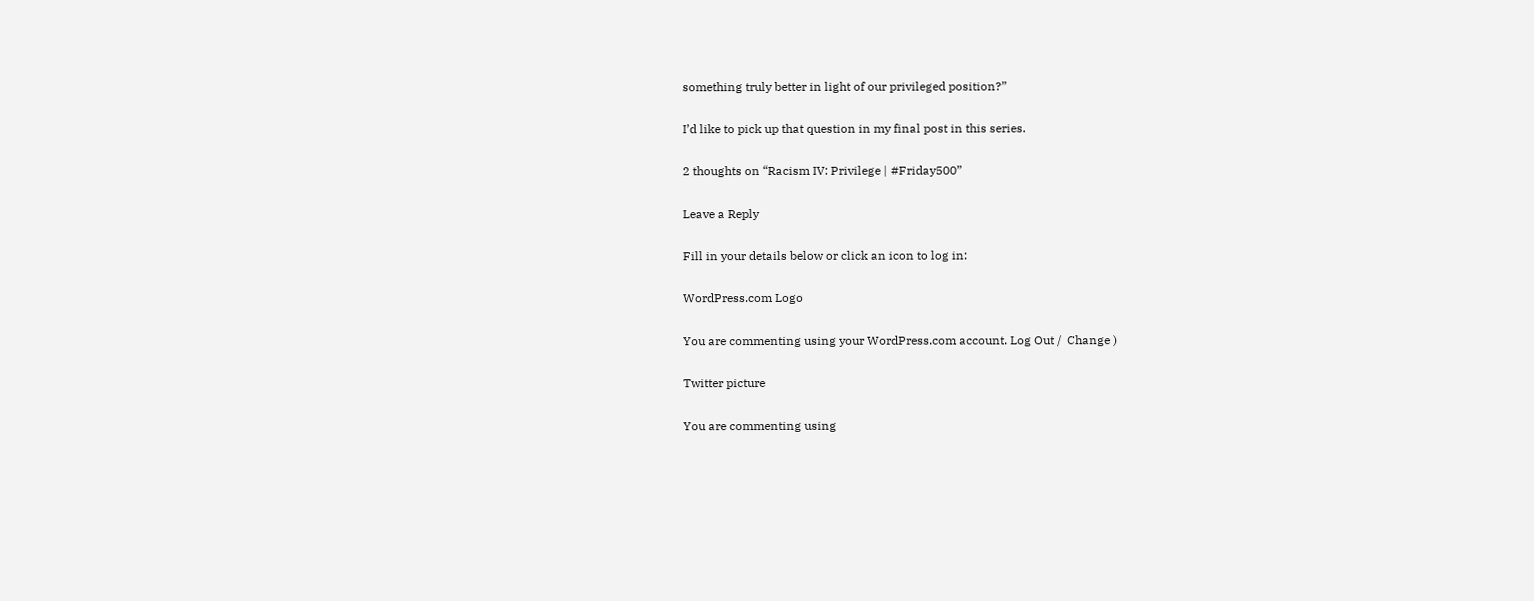something truly better in light of our privileged position?”

I’d like to pick up that question in my final post in this series.

2 thoughts on “Racism IV: Privilege | #Friday500”

Leave a Reply

Fill in your details below or click an icon to log in:

WordPress.com Logo

You are commenting using your WordPress.com account. Log Out /  Change )

Twitter picture

You are commenting using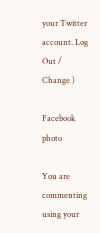your Twitter account. Log Out /  Change )

Facebook photo

You are commenting using your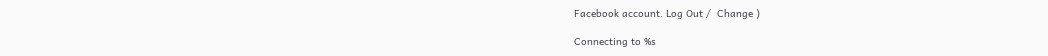Facebook account. Log Out /  Change )

Connecting to %s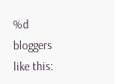%d bloggers like this: